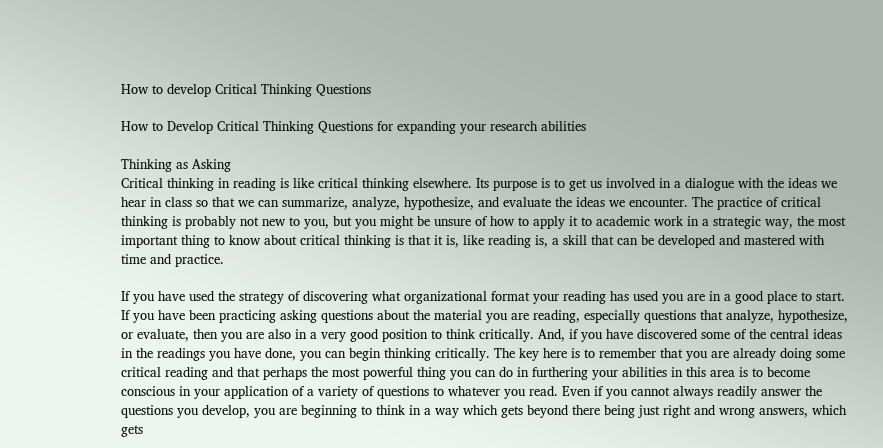How to develop Critical Thinking Questions

How to Develop Critical Thinking Questions for expanding your research abilities

Thinking as Asking
Critical thinking in reading is like critical thinking elsewhere. Its purpose is to get us involved in a dialogue with the ideas we hear in class so that we can summarize, analyze, hypothesize, and evaluate the ideas we encounter. The practice of critical thinking is probably not new to you, but you might be unsure of how to apply it to academic work in a strategic way, the most important thing to know about critical thinking is that it is, like reading is, a skill that can be developed and mastered with time and practice.

If you have used the strategy of discovering what organizational format your reading has used you are in a good place to start. If you have been practicing asking questions about the material you are reading, especially questions that analyze, hypothesize, or evaluate, then you are also in a very good position to think critically. And, if you have discovered some of the central ideas in the readings you have done, you can begin thinking critically. The key here is to remember that you are already doing some critical reading and that perhaps the most powerful thing you can do in furthering your abilities in this area is to become conscious in your application of a variety of questions to whatever you read. Even if you cannot always readily answer the questions you develop, you are beginning to think in a way which gets beyond there being just right and wrong answers, which gets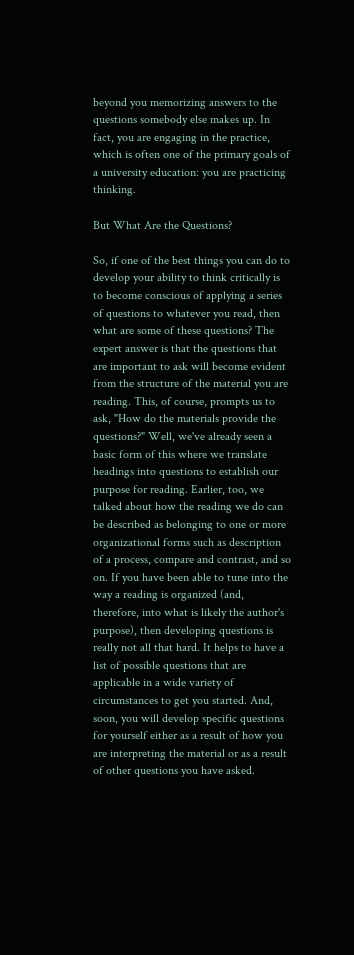beyond you memorizing answers to the questions somebody else makes up. In fact, you are engaging in the practice, which is often one of the primary goals of a university education: you are practicing thinking.

But What Are the Questions?

So, if one of the best things you can do to develop your ability to think critically is to become conscious of applying a series of questions to whatever you read, then what are some of these questions? The expert answer is that the questions that are important to ask will become evident from the structure of the material you are reading. This, of course, prompts us to ask, "How do the materials provide the questions?" Well, we've already seen a basic form of this where we translate headings into questions to establish our purpose for reading. Earlier, too, we talked about how the reading we do can be described as belonging to one or more organizational forms such as description of a process, compare and contrast, and so on. If you have been able to tune into the way a reading is organized (and, therefore, into what is likely the author's purpose), then developing questions is really not all that hard. It helps to have a list of possible questions that are applicable in a wide variety of circumstances to get you started. And, soon, you will develop specific questions for yourself either as a result of how you are interpreting the material or as a result of other questions you have asked.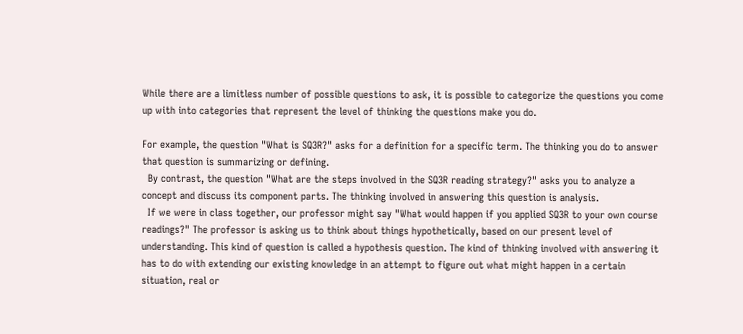While there are a limitless number of possible questions to ask, it is possible to categorize the questions you come up with into categories that represent the level of thinking the questions make you do.

For example, the question "What is SQ3R?" asks for a definition for a specific term. The thinking you do to answer that question is summarizing or defining.
  By contrast, the question "What are the steps involved in the SQ3R reading strategy?" asks you to analyze a concept and discuss its component parts. The thinking involved in answering this question is analysis.
  If we were in class together, our professor might say "What would happen if you applied SQ3R to your own course readings?" The professor is asking us to think about things hypothetically, based on our present level of understanding. This kind of question is called a hypothesis question. The kind of thinking involved with answering it has to do with extending our existing knowledge in an attempt to figure out what might happen in a certain situation, real or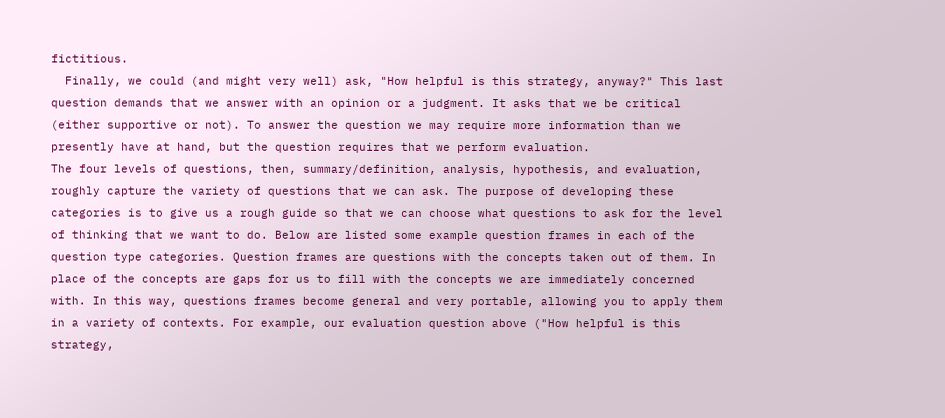fictitious.
  Finally, we could (and might very well) ask, "How helpful is this strategy, anyway?" This last question demands that we answer with an opinion or a judgment. It asks that we be critical (either supportive or not). To answer the question we may require more information than we presently have at hand, but the question requires that we perform evaluation.
The four levels of questions, then, summary/definition, analysis, hypothesis, and evaluation, roughly capture the variety of questions that we can ask. The purpose of developing these categories is to give us a rough guide so that we can choose what questions to ask for the level of thinking that we want to do. Below are listed some example question frames in each of the question type categories. Question frames are questions with the concepts taken out of them. In place of the concepts are gaps for us to fill with the concepts we are immediately concerned with. In this way, questions frames become general and very portable, allowing you to apply them in a variety of contexts. For example, our evaluation question above ("How helpful is this strategy,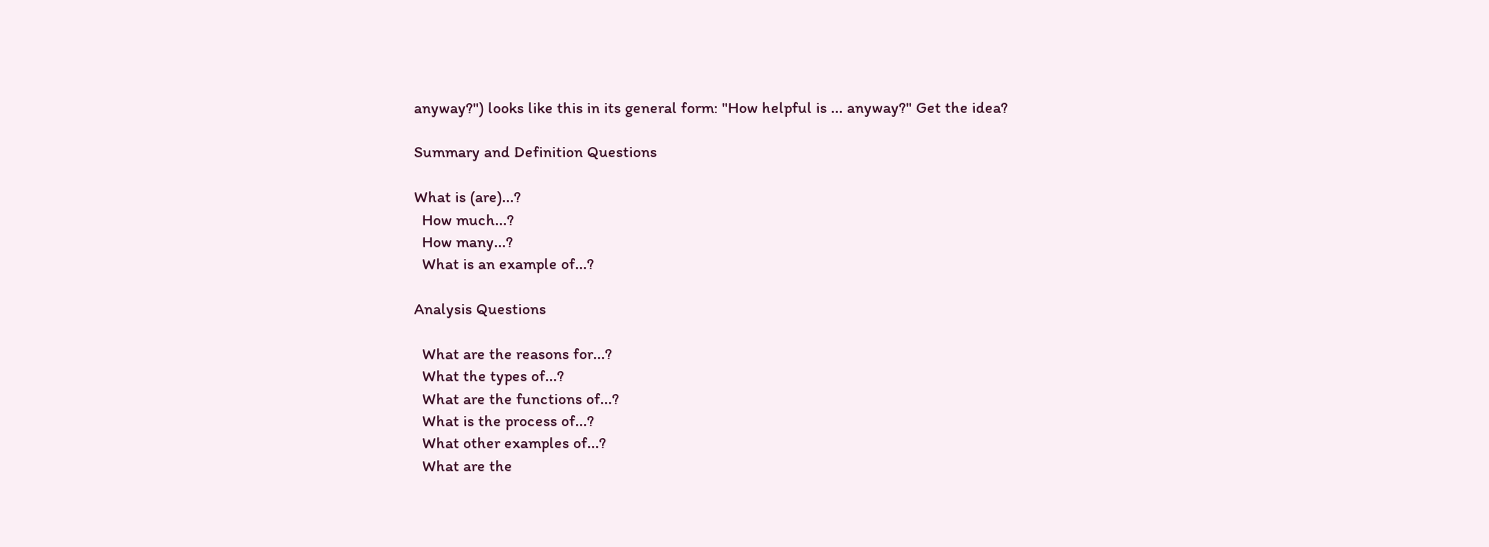anyway?") looks like this in its general form: "How helpful is ... anyway?" Get the idea?

Summary and Definition Questions

What is (are)...?
  How much...?
  How many...?
  What is an example of...?

Analysis Questions

  What are the reasons for...?
  What the types of...?
  What are the functions of...?
  What is the process of...?
  What other examples of...?
  What are the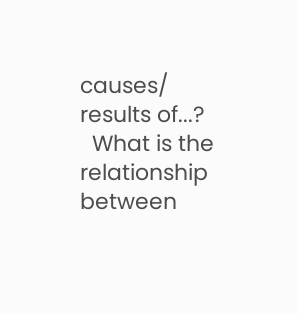causes/ results of...?
  What is the relationship between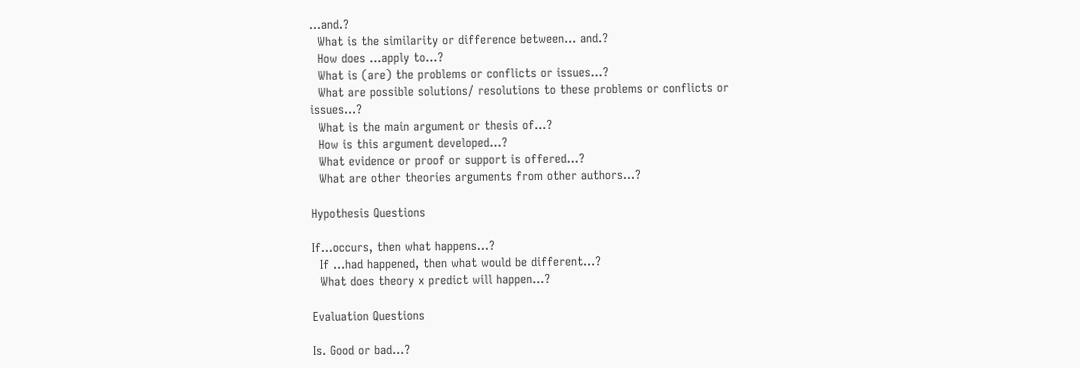...and.?
  What is the similarity or difference between... and.?
  How does ...apply to...?
  What is (are) the problems or conflicts or issues...?
  What are possible solutions/ resolutions to these problems or conflicts or issues...?
  What is the main argument or thesis of...?
  How is this argument developed...?
  What evidence or proof or support is offered...?
  What are other theories arguments from other authors...?

Hypothesis Questions

If...occurs, then what happens...?
  If ...had happened, then what would be different...?
  What does theory x predict will happen...?

Evaluation Questions

Is. Good or bad...?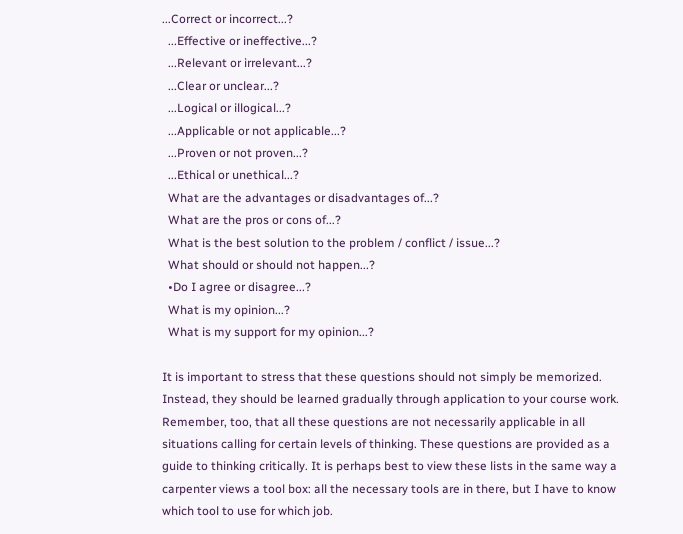...Correct or incorrect...?
  ...Effective or ineffective...?
  ...Relevant or irrelevant...?
  ...Clear or unclear...?
  ...Logical or illogical...?
  ...Applicable or not applicable...?
  ...Proven or not proven...?
  ...Ethical or unethical...?
  What are the advantages or disadvantages of...?
  What are the pros or cons of...?
  What is the best solution to the problem / conflict / issue...?
  What should or should not happen...?
  •Do I agree or disagree...?
  What is my opinion...?
  What is my support for my opinion...?

It is important to stress that these questions should not simply be memorized. Instead, they should be learned gradually through application to your course work. Remember, too, that all these questions are not necessarily applicable in all situations calling for certain levels of thinking. These questions are provided as a guide to thinking critically. It is perhaps best to view these lists in the same way a carpenter views a tool box: all the necessary tools are in there, but I have to know which tool to use for which job.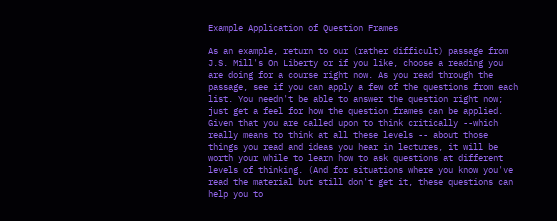Example Application of Question Frames

As an example, return to our (rather difficult) passage from J.S. Mill's On Liberty or if you like, choose a reading you are doing for a course right now. As you read through the passage, see if you can apply a few of the questions from each list. You needn't be able to answer the question right now; just get a feel for how the question frames can be applied. Given that you are called upon to think critically --which really means to think at all these levels -- about those things you read and ideas you hear in lectures, it will be worth your while to learn how to ask questions at different levels of thinking. (And for situations where you know you've read the material but still don't get it, these questions can help you to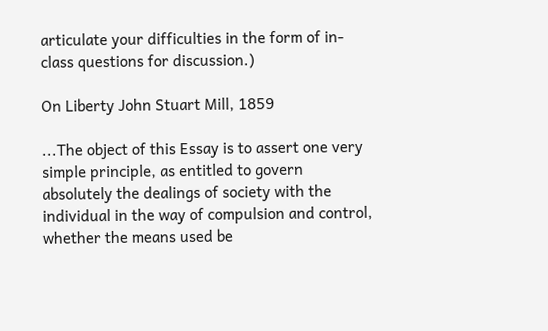articulate your difficulties in the form of in-class questions for discussion.)

On Liberty John Stuart Mill, 1859

...The object of this Essay is to assert one very simple principle, as entitled to govern absolutely the dealings of society with the individual in the way of compulsion and control, whether the means used be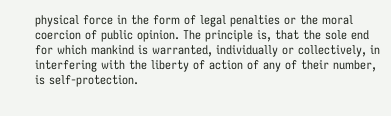physical force in the form of legal penalties or the moral coercion of public opinion. The principle is, that the sole end for which mankind is warranted, individually or collectively, in interfering with the liberty of action of any of their number, is self-protection.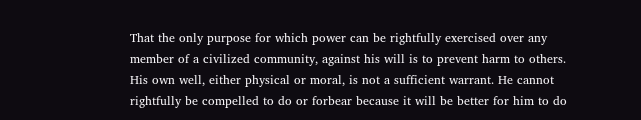That the only purpose for which power can be rightfully exercised over any member of a civilized community, against his will is to prevent harm to others. His own well, either physical or moral, is not a sufficient warrant. He cannot rightfully be compelled to do or forbear because it will be better for him to do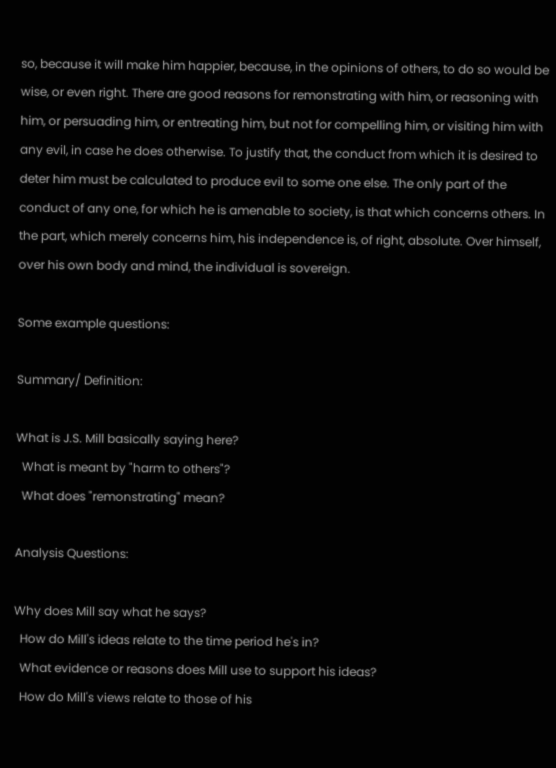so, because it will make him happier, because, in the opinions of others, to do so would be wise, or even right. There are good reasons for remonstrating with him, or reasoning with him, or persuading him, or entreating him, but not for compelling him, or visiting him with any evil, in case he does otherwise. To justify that, the conduct from which it is desired to deter him must be calculated to produce evil to some one else. The only part of the conduct of any one, for which he is amenable to society, is that which concerns others. In the part, which merely concerns him, his independence is, of right, absolute. Over himself, over his own body and mind, the individual is sovereign.

Some example questions:

Summary/ Definition:

What is J.S. Mill basically saying here?
  What is meant by "harm to others"?
  What does "remonstrating" mean?

Analysis Questions:

Why does Mill say what he says?
  How do Mill's ideas relate to the time period he's in?
  What evidence or reasons does Mill use to support his ideas?
  How do Mill's views relate to those of his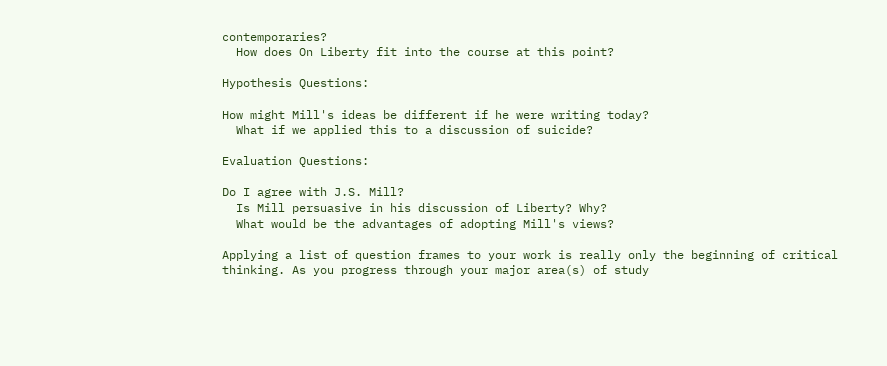contemporaries?
  How does On Liberty fit into the course at this point?

Hypothesis Questions:

How might Mill's ideas be different if he were writing today?
  What if we applied this to a discussion of suicide?

Evaluation Questions:

Do I agree with J.S. Mill?
  Is Mill persuasive in his discussion of Liberty? Why?
  What would be the advantages of adopting Mill's views?

Applying a list of question frames to your work is really only the beginning of critical thinking. As you progress through your major area(s) of study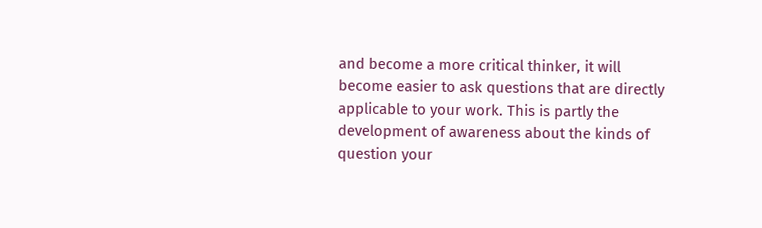and become a more critical thinker, it will become easier to ask questions that are directly applicable to your work. This is partly the development of awareness about the kinds of question your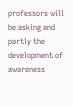professors will be asking and partly the development of awareness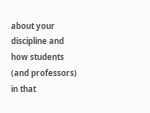about your discipline and how students (and professors) in that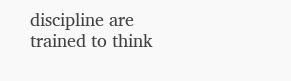discipline are trained to think